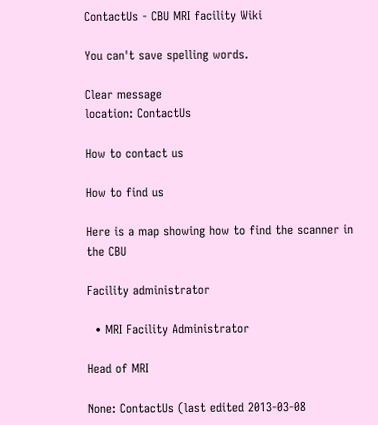ContactUs - CBU MRI facility Wiki

You can't save spelling words.

Clear message
location: ContactUs

How to contact us

How to find us

Here is a map showing how to find the scanner in the CBU

Facility administrator

  • MRI Facility Administrator

Head of MRI

None: ContactUs (last edited 2013-03-08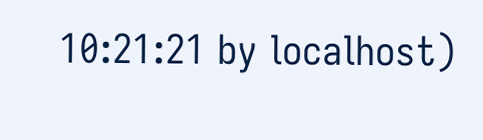10:21:21 by localhost)